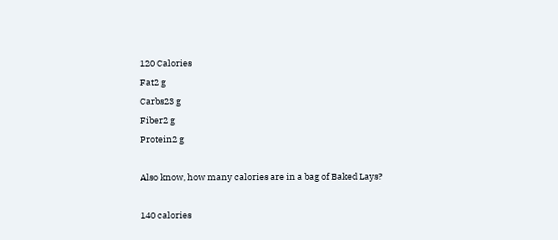120 Calories
Fat2 g
Carbs23 g
Fiber2 g
Protein2 g

Also know, how many calories are in a bag of Baked Lays?

140 calories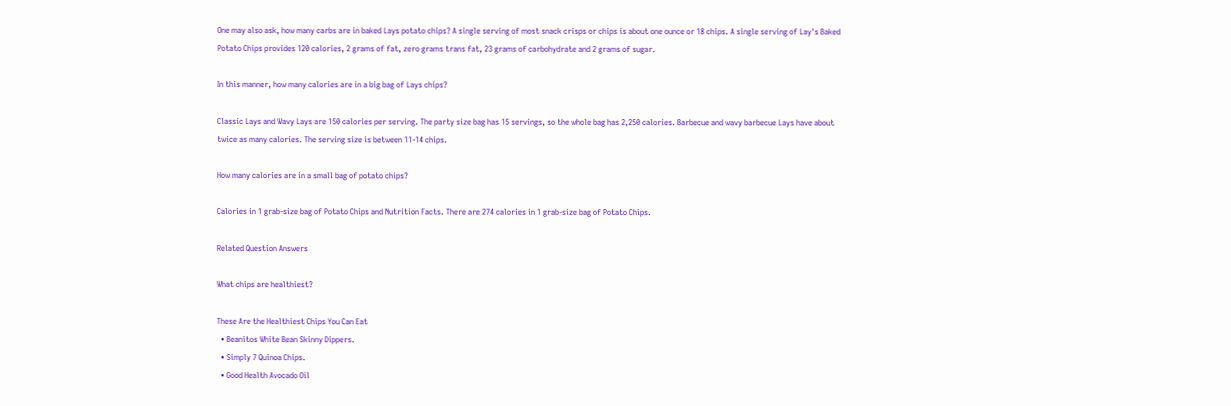One may also ask, how many carbs are in baked Lays potato chips? A single serving of most snack crisps or chips is about one ounce or 18 chips. A single serving of Lay's Baked Potato Chips provides 120 calories, 2 grams of fat, zero grams trans fat, 23 grams of carbohydrate and 2 grams of sugar.

In this manner, how many calories are in a big bag of Lays chips?

Classic Lays and Wavy Lays are 150 calories per serving. The party size bag has 15 servings, so the whole bag has 2,250 calories. Barbecue and wavy barbecue Lays have about twice as many calories. The serving size is between 11-14 chips.

How many calories are in a small bag of potato chips?

Calories in 1 grab-size bag of Potato Chips and Nutrition Facts. There are 274 calories in 1 grab-size bag of Potato Chips.

Related Question Answers

What chips are healthiest?

These Are the Healthiest Chips You Can Eat
  • Beanitos White Bean Skinny Dippers.
  • Simply 7 Quinoa Chips.
  • Good Health Avocado Oil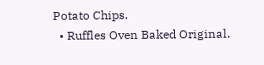Potato Chips.
  • Ruffles Oven Baked Original.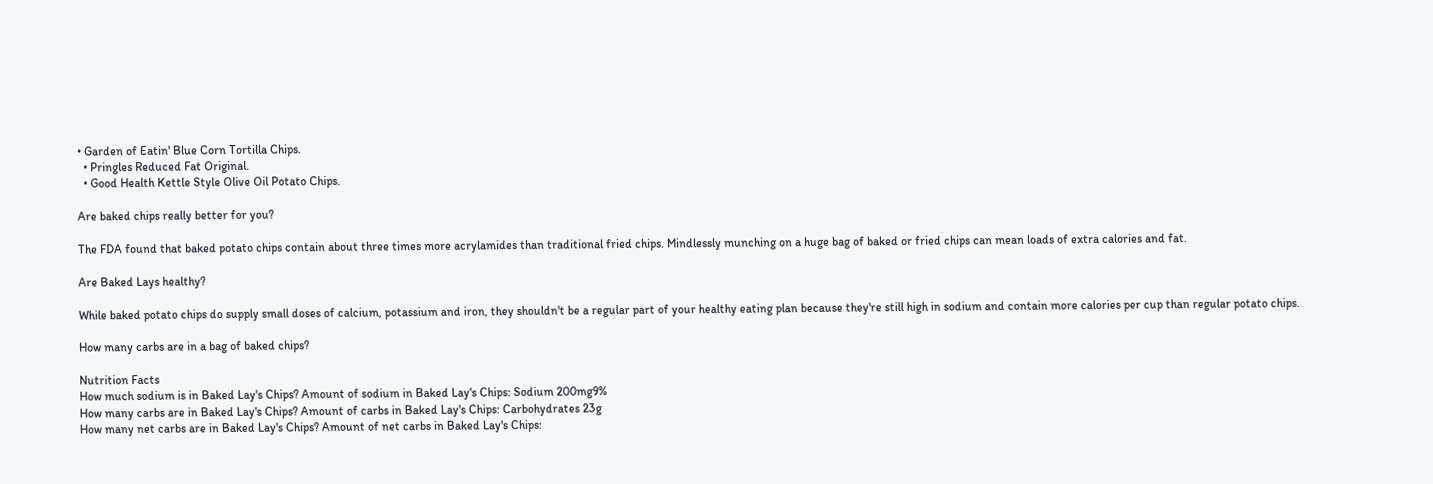• Garden of Eatin' Blue Corn Tortilla Chips.
  • Pringles Reduced Fat Original.
  • Good Health Kettle Style Olive Oil Potato Chips.

Are baked chips really better for you?

The FDA found that baked potato chips contain about three times more acrylamides than traditional fried chips. Mindlessly munching on a huge bag of baked or fried chips can mean loads of extra calories and fat.

Are Baked Lays healthy?

While baked potato chips do supply small doses of calcium, potassium and iron, they shouldn't be a regular part of your healthy eating plan because they're still high in sodium and contain more calories per cup than regular potato chips.

How many carbs are in a bag of baked chips?

Nutrition Facts
How much sodium is in Baked Lay's Chips? Amount of sodium in Baked Lay's Chips: Sodium 200mg9%
How many carbs are in Baked Lay's Chips? Amount of carbs in Baked Lay's Chips: Carbohydrates 23g
How many net carbs are in Baked Lay's Chips? Amount of net carbs in Baked Lay's Chips: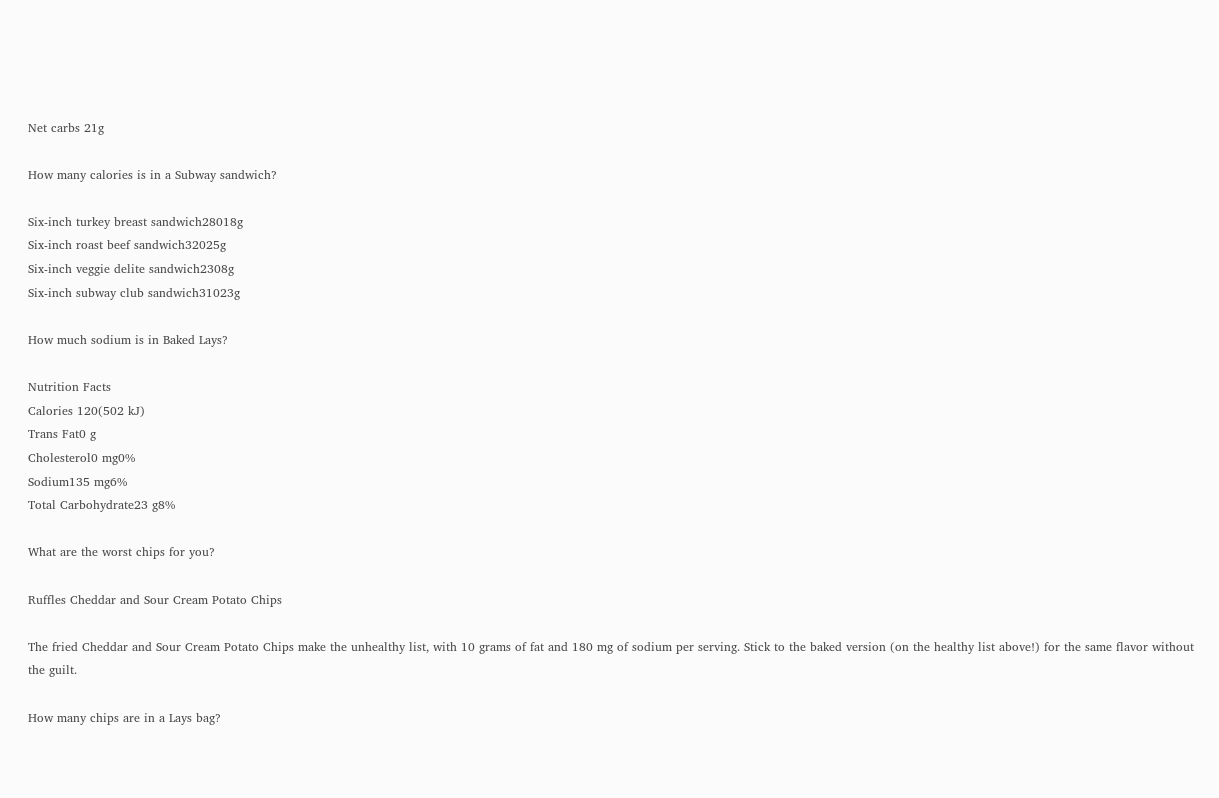Net carbs 21g

How many calories is in a Subway sandwich?

Six-inch turkey breast sandwich28018g
Six-inch roast beef sandwich32025g
Six-inch veggie delite sandwich2308g
Six-inch subway club sandwich31023g

How much sodium is in Baked Lays?

Nutrition Facts
Calories 120(502 kJ)
Trans Fat0 g
Cholesterol0 mg0%
Sodium135 mg6%
Total Carbohydrate23 g8%

What are the worst chips for you?

Ruffles Cheddar and Sour Cream Potato Chips

The fried Cheddar and Sour Cream Potato Chips make the unhealthy list, with 10 grams of fat and 180 mg of sodium per serving. Stick to the baked version (on the healthy list above!) for the same flavor without the guilt.

How many chips are in a Lays bag?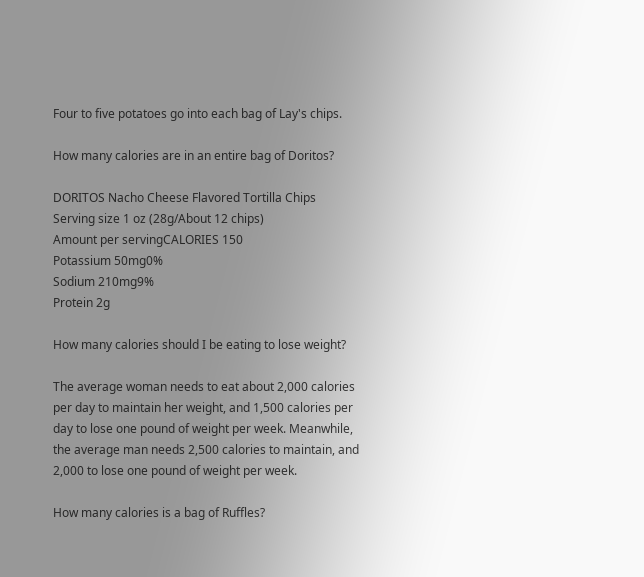Four to five potatoes go into each bag of Lay's chips.

How many calories are in an entire bag of Doritos?

DORITOS Nacho Cheese Flavored Tortilla Chips
Serving size 1 oz (28g/About 12 chips)
Amount per servingCALORIES 150
Potassium 50mg0%
Sodium 210mg9%
Protein 2g

How many calories should I be eating to lose weight?

The average woman needs to eat about 2,000 calories per day to maintain her weight, and 1,500 calories per day to lose one pound of weight per week. Meanwhile, the average man needs 2,500 calories to maintain, and 2,000 to lose one pound of weight per week.

How many calories is a bag of Ruffles?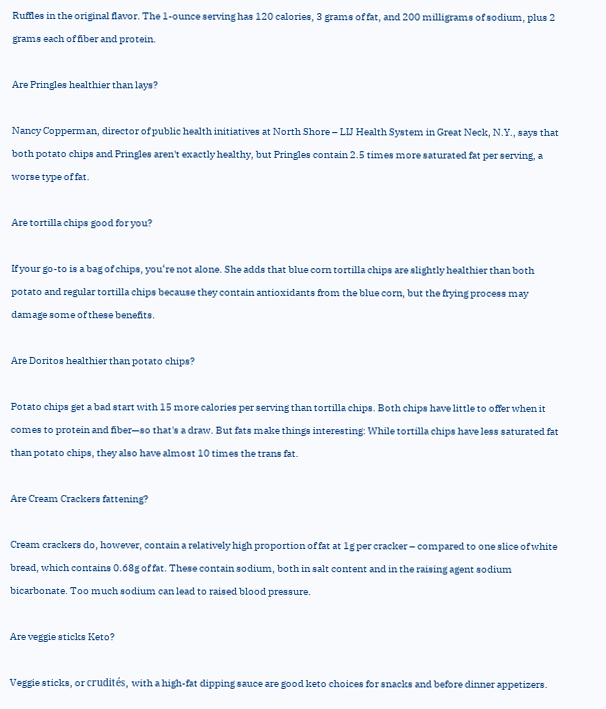Ruffles in the original flavor. The 1-ounce serving has 120 calories, 3 grams of fat, and 200 milligrams of sodium, plus 2 grams each of fiber and protein.

Are Pringles healthier than lays?

Nancy Copperman, director of public health initiatives at North Shore – LIJ Health System in Great Neck, N.Y., says that both potato chips and Pringles aren't exactly healthy, but Pringles contain 2.5 times more saturated fat per serving, a worse type of fat.

Are tortilla chips good for you?

If your go-to is a bag of chips, you‘re not alone. She adds that blue corn tortilla chips are slightly healthier than both potato and regular tortilla chips because they contain antioxidants from the blue corn, but the frying process may damage some of these benefits.

Are Doritos healthier than potato chips?

Potato chips get a bad start with 15 more calories per serving than tortilla chips. Both chips have little to offer when it comes to protein and fiber—so that's a draw. But fats make things interesting: While tortilla chips have less saturated fat than potato chips, they also have almost 10 times the trans fat.

Are Cream Crackers fattening?

Cream crackers do, however, contain a relatively high proportion of fat at 1g per cracker – compared to one slice of white bread, which contains 0.68g of fat. These contain sodium, both in salt content and in the raising agent sodium bicarbonate. Too much sodium can lead to raised blood pressure.

Are veggie sticks Keto?

Veggie sticks, or crudités, with a high-fat dipping sauce are good keto choices for snacks and before dinner appetizers.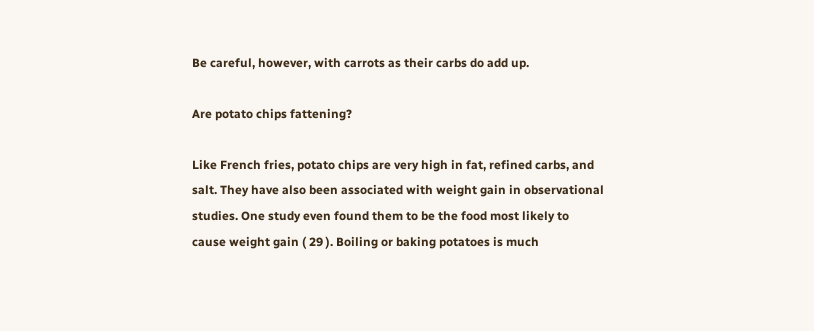Be careful, however, with carrots as their carbs do add up.

Are potato chips fattening?

Like French fries, potato chips are very high in fat, refined carbs, and salt. They have also been associated with weight gain in observational studies. One study even found them to be the food most likely to cause weight gain ( 29 ). Boiling or baking potatoes is much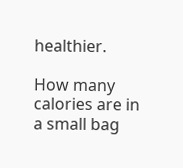healthier.

How many calories are in a small bag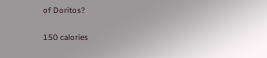of Doritos?

150 calories